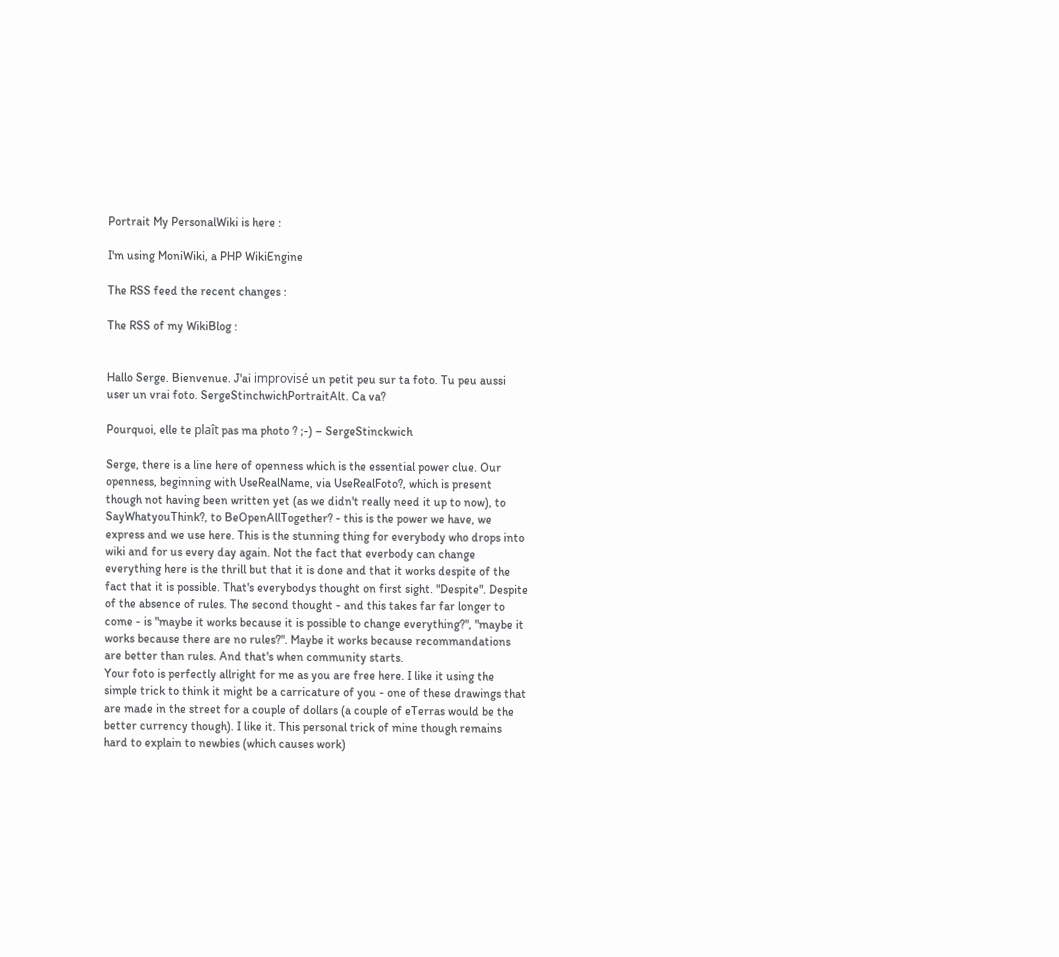Portrait My PersonalWiki is here :

I'm using MoniWiki, a PHP WikiEngine

The RSS feed the recent changes :

The RSS of my WikiBlog :


Hallo Serge. Bienvenue. J'ai improvisé un petit peu sur ta foto. Tu peu aussi user un vrai foto. SergeStinchwichPortraitAlt. Ca va?

Pourquoi, elle te plaît pas ma photo ? ;-) – SergeStinckwich

Serge, there is a line here of openness which is the essential power clue. Our openness, beginning with UseRealName, via UseRealFoto?, which is present though not having been written yet (as we didn't really need it up to now), to SayWhatyouThink?, to BeOpenAllTogether? - this is the power we have, we express and we use here. This is the stunning thing for everybody who drops into wiki and for us every day again. Not the fact that everbody can change everything here is the thrill but that it is done and that it works despite of the fact that it is possible. That's everybodys thought on first sight. "Despite". Despite of the absence of rules. The second thought - and this takes far far longer to come - is "maybe it works because it is possible to change everything?", "maybe it works because there are no rules?". Maybe it works because recommandations are better than rules. And that's when community starts.
Your foto is perfectly allright for me as you are free here. I like it using the simple trick to think it might be a carricature of you - one of these drawings that are made in the street for a couple of dollars (a couple of eTerras would be the better currency though). I like it. This personal trick of mine though remains hard to explain to newbies (which causes work)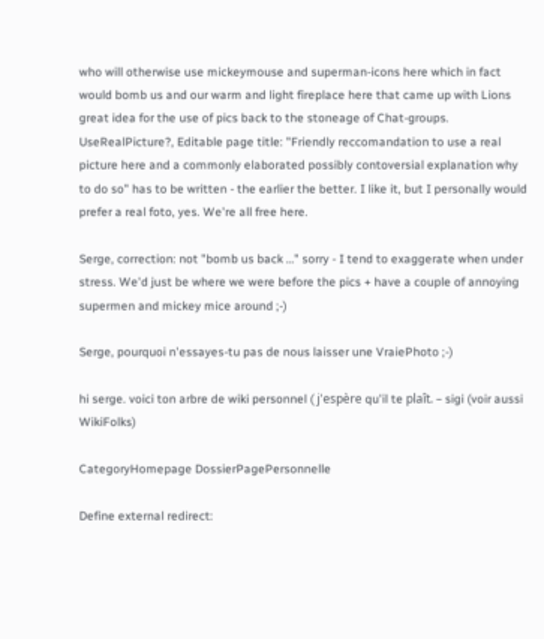who will otherwise use mickeymouse and superman-icons here which in fact would bomb us and our warm and light fireplace here that came up with Lions great idea for the use of pics back to the stoneage of Chat-groups. UseRealPicture?, Editable page title: "Friendly reccomandation to use a real picture here and a commonly elaborated possibly contoversial explanation why to do so" has to be written - the earlier the better. I like it, but I personally would prefer a real foto, yes. We're all free here.

Serge, correction: not "bomb us back …" sorry - I tend to exaggerate when under stress. We'd just be where we were before the pics + have a couple of annoying supermen and mickey mice around ;-)

Serge, pourquoi n'essayes-tu pas de nous laisser une VraiePhoto ;-)

hi serge. voici ton arbre de wiki personnel ( j'espère qu'il te plaît. – sigi (voir aussi WikiFolks)

CategoryHomepage DossierPagePersonnelle

Define external redirect: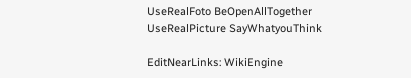UseRealFoto BeOpenAllTogether UseRealPicture SayWhatyouThink

EditNearLinks: WikiEngine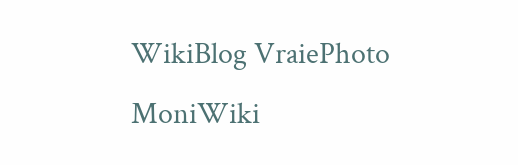WikiBlog VraiePhoto MoniWiki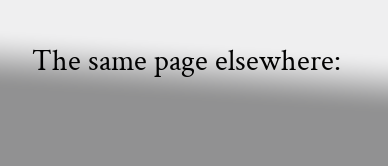The same page elsewhere: